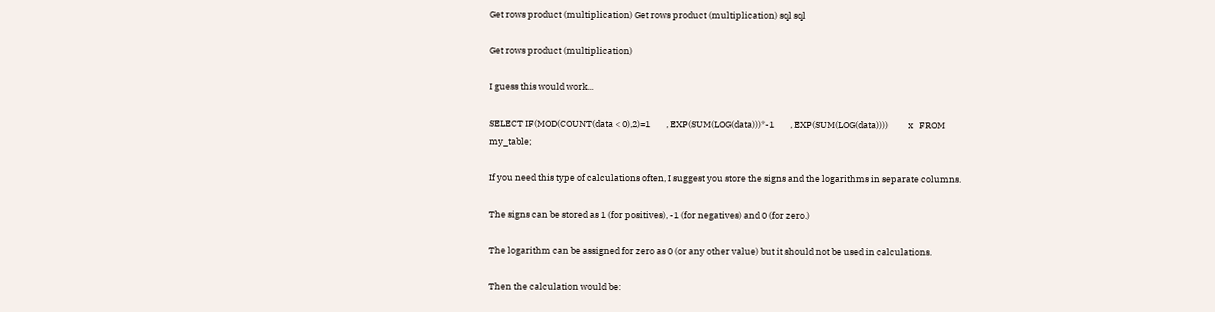Get rows product (multiplication) Get rows product (multiplication) sql sql

Get rows product (multiplication)

I guess this would work...

SELECT IF(MOD(COUNT(data < 0),2)=1        , EXP(SUM(LOG(data)))*-1        , EXP(SUM(LOG(data))))          x   FROM my_table;

If you need this type of calculations often, I suggest you store the signs and the logarithms in separate columns.

The signs can be stored as 1 (for positives), -1 (for negatives) and 0 (for zero.)

The logarithm can be assigned for zero as 0 (or any other value) but it should not be used in calculations.

Then the calculation would be: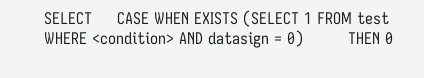SELECT     CASE WHEN EXISTS (SELECT 1 FROM test WHERE <condition> AND datasign = 0)         THEN 0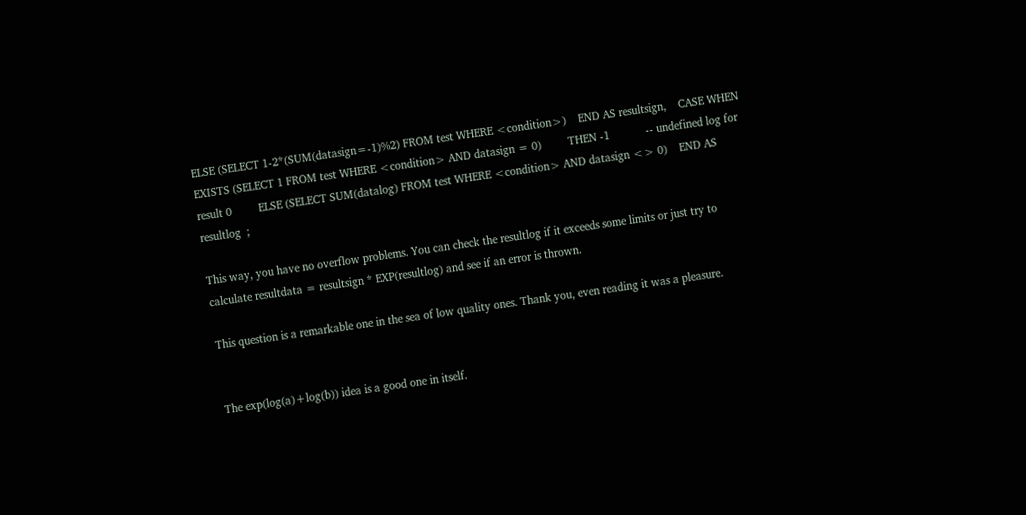ELSE (SELECT 1-2*(SUM(datasign=-1)%2) FROM test WHERE <condition>)    END AS resultsign,    CASE WHEN EXISTS (SELECT 1 FROM test WHERE <condition> AND datasign = 0)         THEN -1            -- undefined log for result 0         ELSE (SELECT SUM(datalog) FROM test WHERE <condition> AND datasign <> 0)    END AS resultlog  ;

This way, you have no overflow problems. You can check the resultlog if it exceeds some limits or just try to calculate resultdata = resultsign * EXP(resultlog) and see if an error is thrown.

This question is a remarkable one in the sea of low quality ones. Thank you, even reading it was a pleasure.


The exp(log(a)+log(b)) idea is a good one in itself.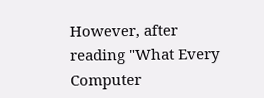However, after reading "What Every Computer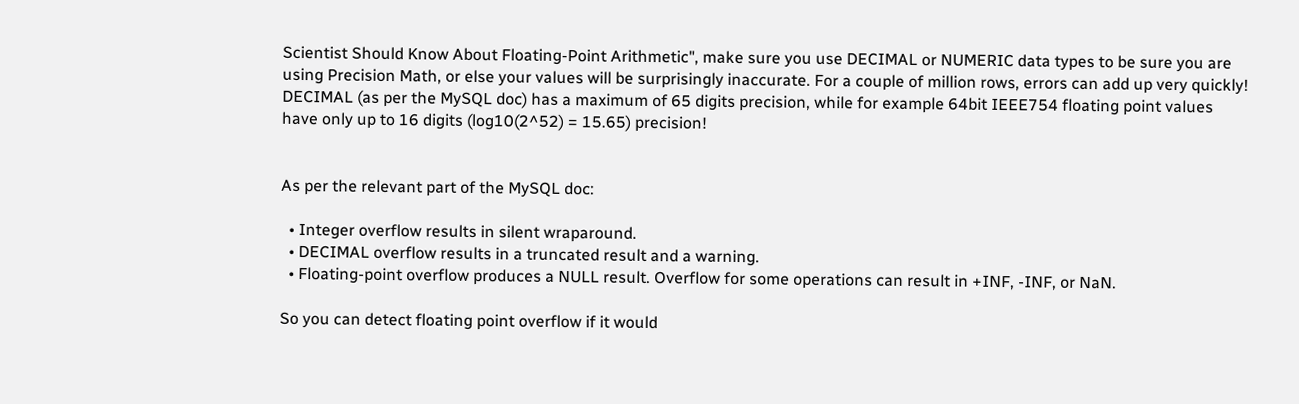Scientist Should Know About Floating-Point Arithmetic", make sure you use DECIMAL or NUMERIC data types to be sure you are using Precision Math, or else your values will be surprisingly inaccurate. For a couple of million rows, errors can add up very quickly! DECIMAL (as per the MySQL doc) has a maximum of 65 digits precision, while for example 64bit IEEE754 floating point values have only up to 16 digits (log10(2^52) = 15.65) precision!


As per the relevant part of the MySQL doc:

  • Integer overflow results in silent wraparound.
  • DECIMAL overflow results in a truncated result and a warning.
  • Floating-point overflow produces a NULL result. Overflow for some operations can result in +INF, -INF, or NaN.

So you can detect floating point overflow if it would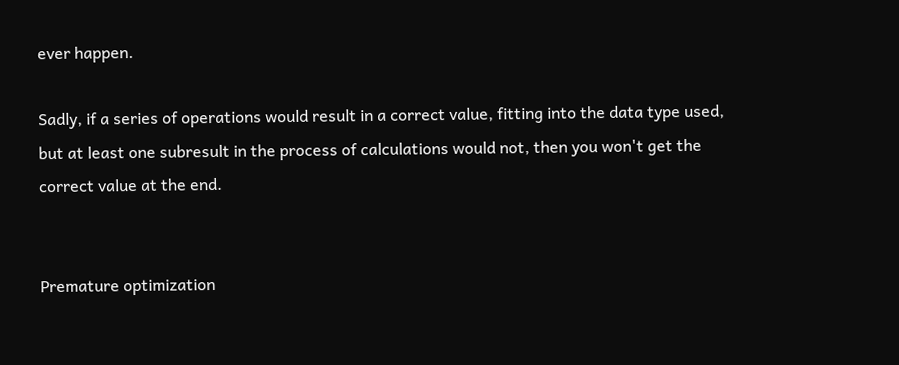ever happen.

Sadly, if a series of operations would result in a correct value, fitting into the data type used, but at least one subresult in the process of calculations would not, then you won't get the correct value at the end.


Premature optimization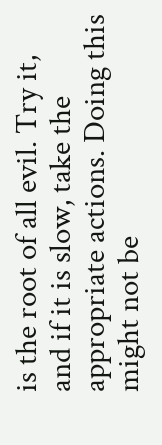is the root of all evil. Try it, and if it is slow, take the appropriate actions. Doing this might not be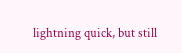lightning quick, but still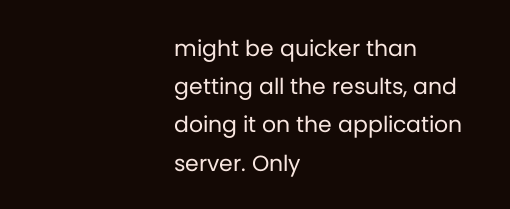might be quicker than getting all the results, and doing it on the application server. Only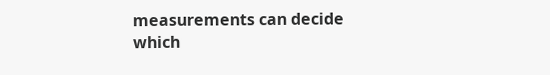measurements can decide which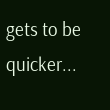gets to be quicker...